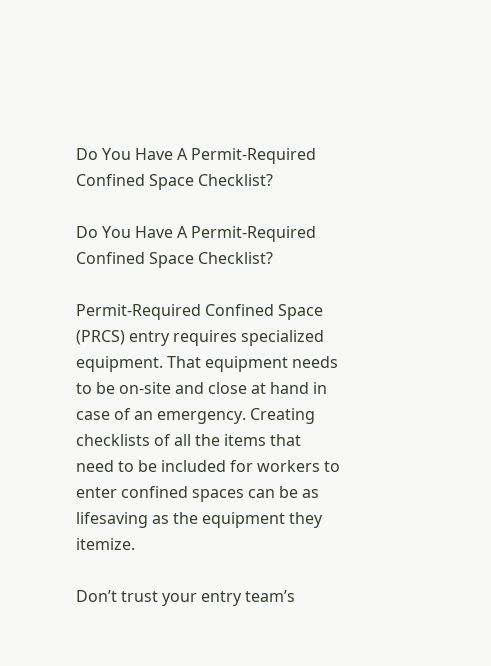Do You Have A Permit-Required Confined Space Checklist?

Do You Have A Permit-Required Confined Space Checklist?

Permit-Required Confined Space (PRCS) entry requires specialized equipment. That equipment needs to be on-site and close at hand in case of an emergency. Creating checklists of all the items that need to be included for workers to enter confined spaces can be as lifesaving as the equipment they itemize.

Don’t trust your entry team’s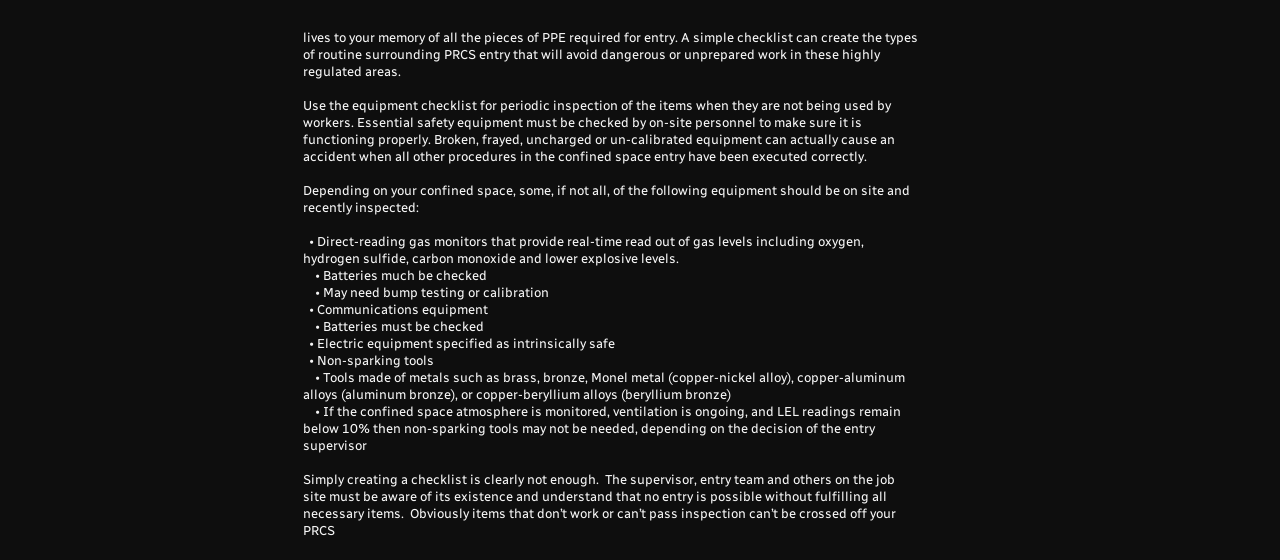lives to your memory of all the pieces of PPE required for entry. A simple checklist can create the types of routine surrounding PRCS entry that will avoid dangerous or unprepared work in these highly regulated areas.

Use the equipment checklist for periodic inspection of the items when they are not being used by workers. Essential safety equipment must be checked by on-site personnel to make sure it is functioning properly. Broken, frayed, uncharged or un-calibrated equipment can actually cause an accident when all other procedures in the confined space entry have been executed correctly.

Depending on your confined space, some, if not all, of the following equipment should be on site and recently inspected:

  • Direct-reading gas monitors that provide real-time read out of gas levels including oxygen, hydrogen sulfide, carbon monoxide and lower explosive levels.
    • Batteries much be checked
    • May need bump testing or calibration
  • Communications equipment
    • Batteries must be checked
  • Electric equipment specified as intrinsically safe
  • Non-sparking tools
    • Tools made of metals such as brass, bronze, Monel metal (copper-nickel alloy), copper-aluminum alloys (aluminum bronze), or copper-beryllium alloys (beryllium bronze)
    • If the confined space atmosphere is monitored, ventilation is ongoing, and LEL readings remain below 10% then non-sparking tools may not be needed, depending on the decision of the entry supervisor

Simply creating a checklist is clearly not enough.  The supervisor, entry team and others on the job site must be aware of its existence and understand that no entry is possible without fulfilling all necessary items.  Obviously items that don’t work or can’t pass inspection can’t be crossed off your PRCS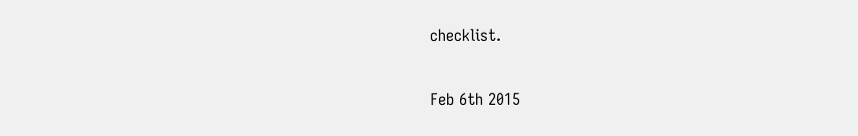checklist.

Feb 6th 2015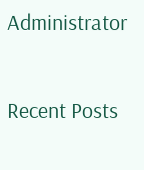Administrator

Recent Posts